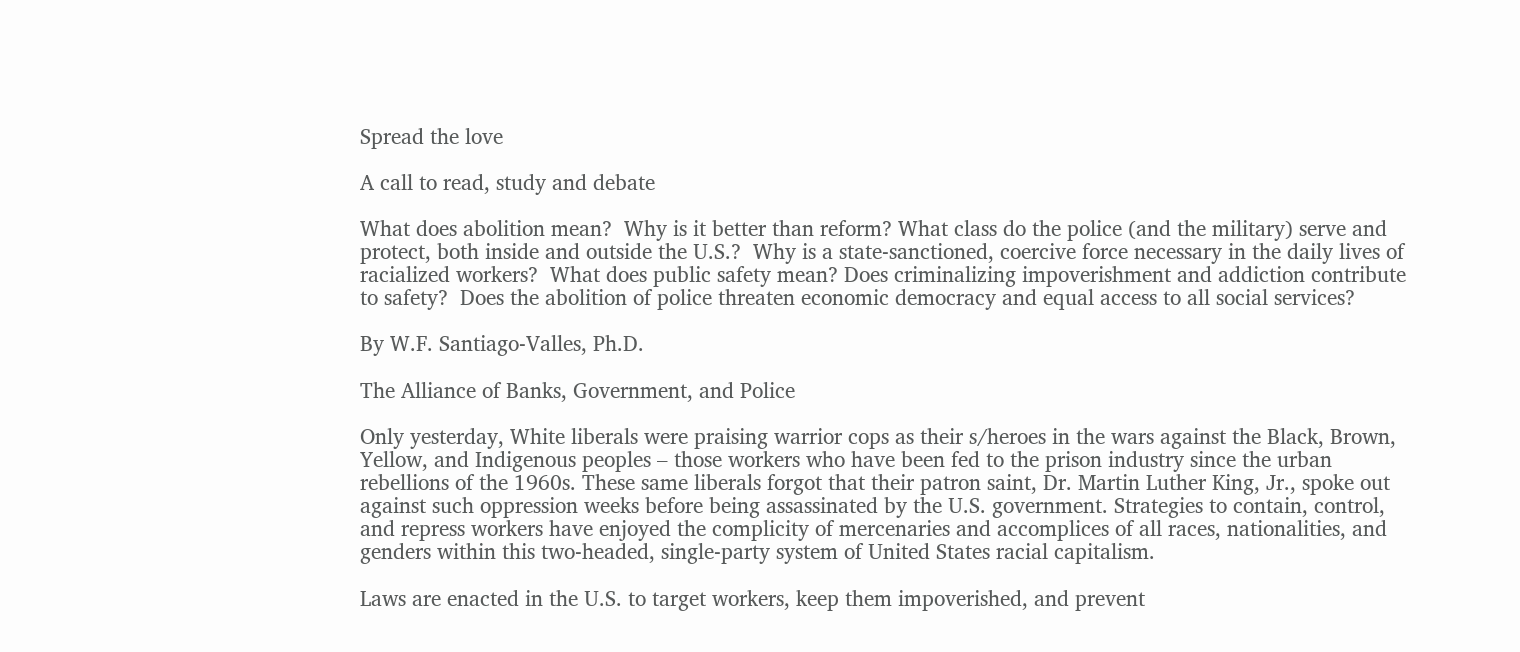Spread the love

A call to read, study and debate

What does abolition mean?  Why is it better than reform? What class do the police (and the military) serve and protect, both inside and outside the U.S.?  Why is a state-sanctioned, coercive force necessary in the daily lives of racialized workers?  What does public safety mean? Does criminalizing impoverishment and addiction contribute to safety?  Does the abolition of police threaten economic democracy and equal access to all social services?

By W.F. Santiago-Valles, Ph.D.

The Alliance of Banks, Government, and Police

Only yesterday, White liberals were praising warrior cops as their s/heroes in the wars against the Black, Brown, Yellow, and Indigenous peoples – those workers who have been fed to the prison industry since the urban rebellions of the 1960s. These same liberals forgot that their patron saint, Dr. Martin Luther King, Jr., spoke out against such oppression weeks before being assassinated by the U.S. government. Strategies to contain, control, and repress workers have enjoyed the complicity of mercenaries and accomplices of all races, nationalities, and genders within this two-headed, single-party system of United States racial capitalism.

Laws are enacted in the U.S. to target workers, keep them impoverished, and prevent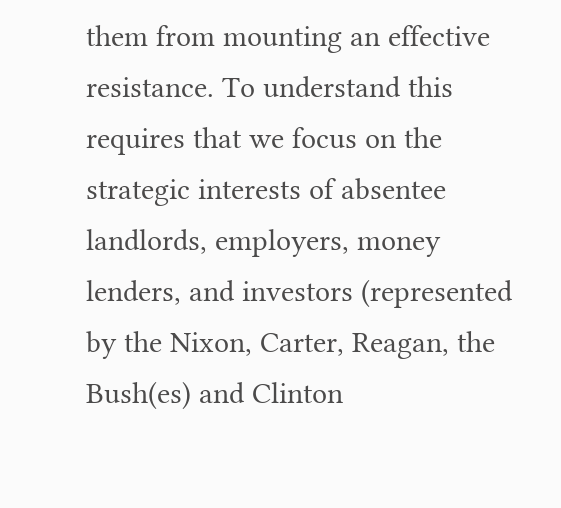them from mounting an effective resistance. To understand this requires that we focus on the strategic interests of absentee landlords, employers, money lenders, and investors (represented by the Nixon, Carter, Reagan, the Bush(es) and Clinton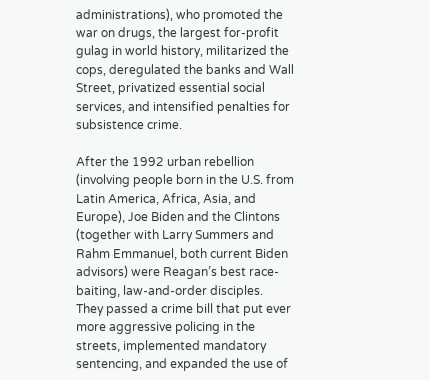administrations), who promoted the war on drugs, the largest for-profit gulag in world history, militarized the cops, deregulated the banks and Wall Street, privatized essential social services, and intensified penalties for subsistence crime.

After the 1992 urban rebellion (involving people born in the U.S. from Latin America, Africa, Asia, and Europe), Joe Biden and the Clintons (together with Larry Summers and Rahm Emmanuel, both current Biden advisors) were Reagan’s best race-baiting, law-and-order disciples.  They passed a crime bill that put ever more aggressive policing in the streets, implemented mandatory sentencing, and expanded the use of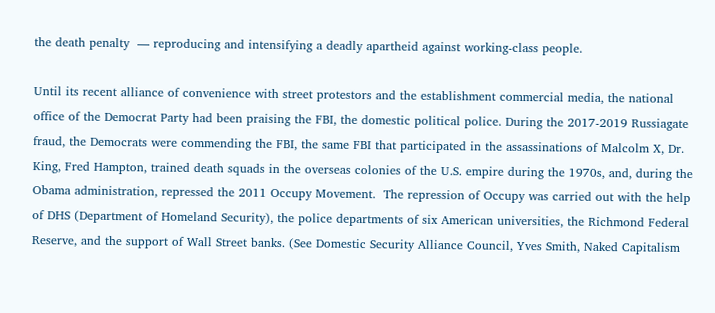the death penalty  — reproducing and intensifying a deadly apartheid against working-class people.

Until its recent alliance of convenience with street protestors and the establishment commercial media, the national office of the Democrat Party had been praising the FBI, the domestic political police. During the 2017-2019 Russiagate fraud, the Democrats were commending the FBI, the same FBI that participated in the assassinations of Malcolm X, Dr. King, Fred Hampton, trained death squads in the overseas colonies of the U.S. empire during the 1970s, and, during the Obama administration, repressed the 2011 Occupy Movement.  The repression of Occupy was carried out with the help of DHS (Department of Homeland Security), the police departments of six American universities, the Richmond Federal Reserve, and the support of Wall Street banks. (See Domestic Security Alliance Council, Yves Smith, Naked Capitalism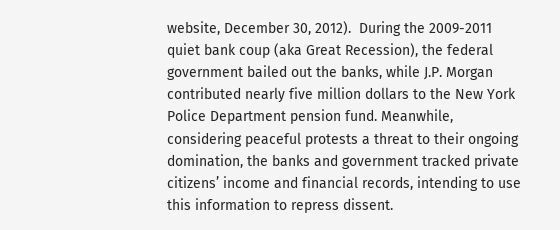website, December 30, 2012).  During the 2009-2011 quiet bank coup (aka Great Recession), the federal government bailed out the banks, while J.P. Morgan contributed nearly five million dollars to the New York Police Department pension fund. Meanwhile, considering peaceful protests a threat to their ongoing domination, the banks and government tracked private citizens’ income and financial records, intending to use this information to repress dissent.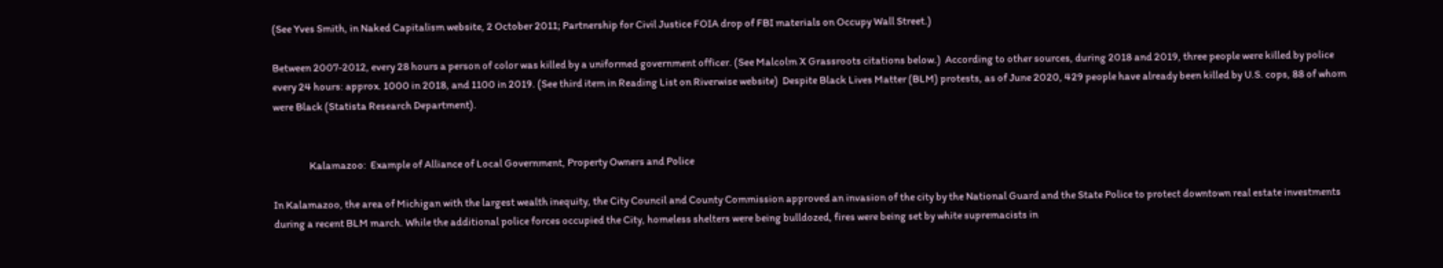(See Yves Smith, in Naked Capitalism website, 2 October 2011; Partnership for Civil Justice FOIA drop of FBI materials on Occupy Wall Street.)

Between 2007-2012, every 28 hours a person of color was killed by a uniformed government officer. (See Malcolm X Grassroots citations below.)  According to other sources, during 2018 and 2019, three people were killed by police every 24 hours: approx. 1000 in 2018, and 1100 in 2019. (See third item in Reading List on Riverwise website)  Despite Black Lives Matter (BLM) protests, as of June 2020, 429 people have already been killed by U.S. cops, 88 of whom were Black (Statista Research Department).


                  Kalamazoo:  Example of Alliance of Local Government, Property Owners and Police

In Kalamazoo, the area of Michigan with the largest wealth inequity, the City Council and County Commission approved an invasion of the city by the National Guard and the State Police to protect downtown real estate investments during a recent BLM march. While the additional police forces occupied the City, homeless shelters were being bulldozed, fires were being set by white supremacists in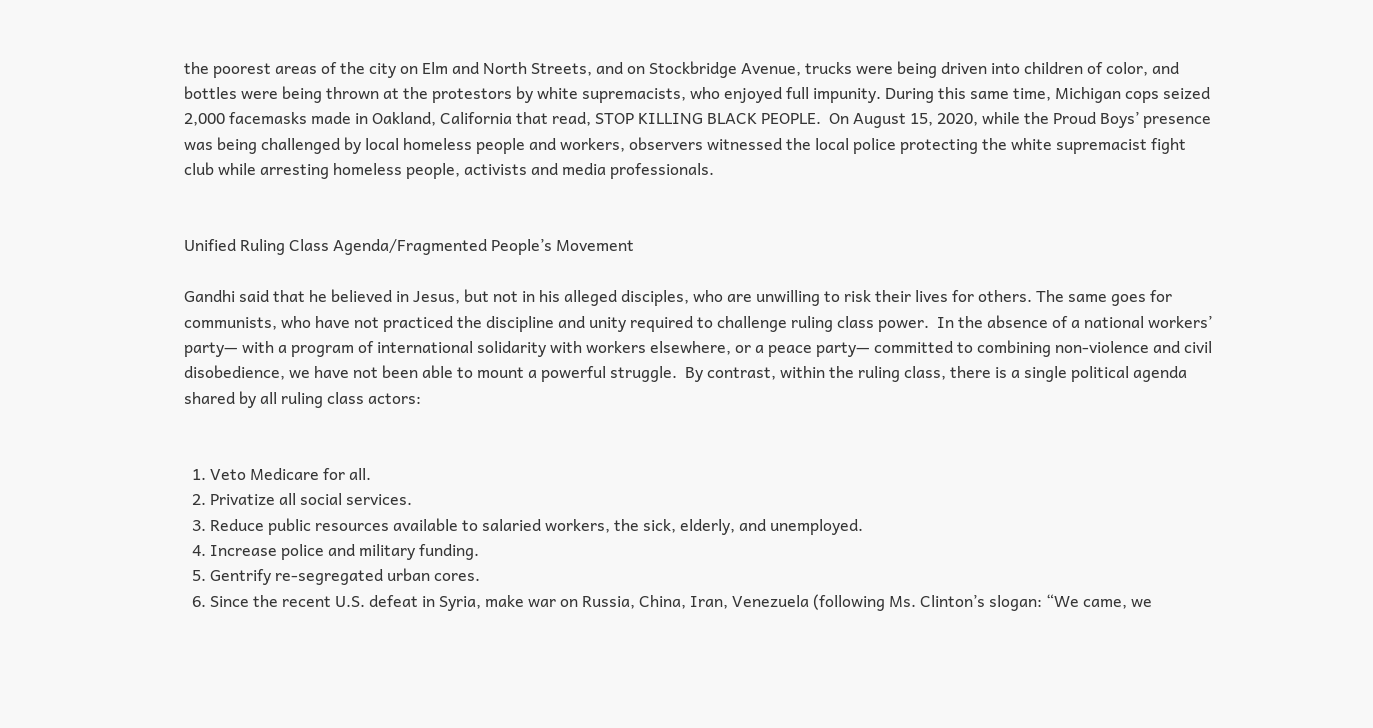the poorest areas of the city on Elm and North Streets, and on Stockbridge Avenue, trucks were being driven into children of color, and bottles were being thrown at the protestors by white supremacists, who enjoyed full impunity. During this same time, Michigan cops seized 2,000 facemasks made in Oakland, California that read, STOP KILLING BLACK PEOPLE.  On August 15, 2020, while the Proud Boys’ presence was being challenged by local homeless people and workers, observers witnessed the local police protecting the white supremacist fight club while arresting homeless people, activists and media professionals.


Unified Ruling Class Agenda/Fragmented People’s Movement

Gandhi said that he believed in Jesus, but not in his alleged disciples, who are unwilling to risk their lives for others. The same goes for communists, who have not practiced the discipline and unity required to challenge ruling class power.  In the absence of a national workers’ party— with a program of international solidarity with workers elsewhere, or a peace party— committed to combining non-violence and civil disobedience, we have not been able to mount a powerful struggle.  By contrast, within the ruling class, there is a single political agenda shared by all ruling class actors:


  1. Veto Medicare for all.
  2. Privatize all social services.
  3. Reduce public resources available to salaried workers, the sick, elderly, and unemployed.
  4. Increase police and military funding.
  5. Gentrify re-segregated urban cores.
  6. Since the recent U.S. defeat in Syria, make war on Russia, China, Iran, Venezuela (following Ms. Clinton’s slogan: “We came, we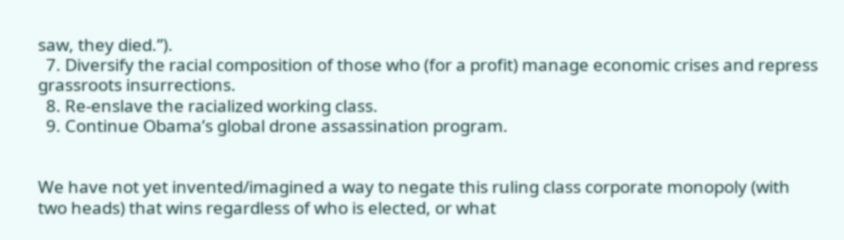saw, they died.”).
  7. Diversify the racial composition of those who (for a profit) manage economic crises and repress grassroots insurrections.
  8. Re-enslave the racialized working class.
  9. Continue Obama’s global drone assassination program.


We have not yet invented/imagined a way to negate this ruling class corporate monopoly (with two heads) that wins regardless of who is elected, or what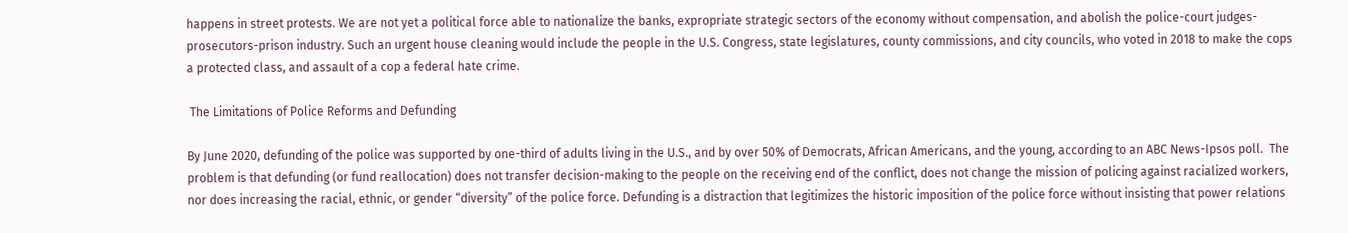happens in street protests. We are not yet a political force able to nationalize the banks, expropriate strategic sectors of the economy without compensation, and abolish the police-court judges-prosecutors-prison industry. Such an urgent house cleaning would include the people in the U.S. Congress, state legislatures, county commissions, and city councils, who voted in 2018 to make the cops a protected class, and assault of a cop a federal hate crime.

 The Limitations of Police Reforms and Defunding

By June 2020, defunding of the police was supported by one-third of adults living in the U.S., and by over 50% of Democrats, African Americans, and the young, according to an ABC News-Ipsos poll.  The problem is that defunding (or fund reallocation) does not transfer decision-making to the people on the receiving end of the conflict, does not change the mission of policing against racialized workers, nor does increasing the racial, ethnic, or gender “diversity” of the police force. Defunding is a distraction that legitimizes the historic imposition of the police force without insisting that power relations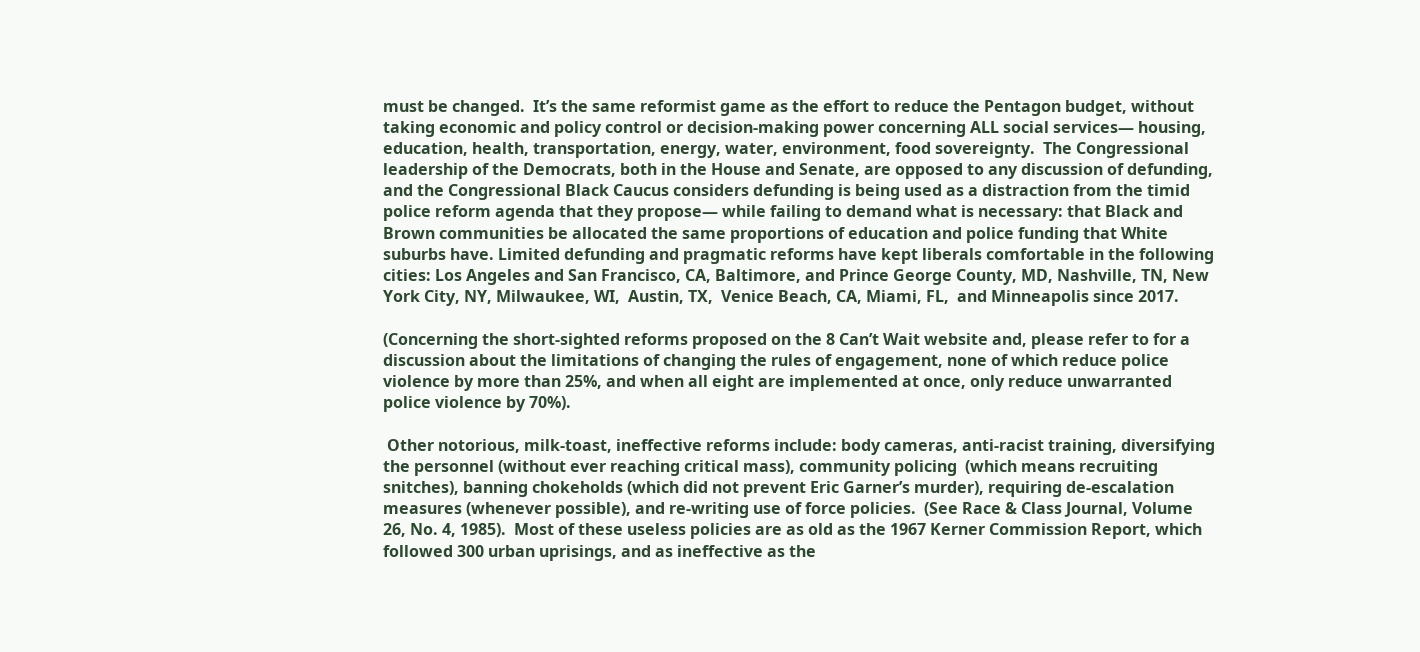must be changed.  It’s the same reformist game as the effort to reduce the Pentagon budget, without taking economic and policy control or decision-making power concerning ALL social services— housing, education, health, transportation, energy, water, environment, food sovereignty.  The Congressional leadership of the Democrats, both in the House and Senate, are opposed to any discussion of defunding, and the Congressional Black Caucus considers defunding is being used as a distraction from the timid police reform agenda that they propose— while failing to demand what is necessary: that Black and Brown communities be allocated the same proportions of education and police funding that White suburbs have. Limited defunding and pragmatic reforms have kept liberals comfortable in the following cities: Los Angeles and San Francisco, CA, Baltimore, and Prince George County, MD, Nashville, TN, New York City, NY, Milwaukee, WI,  Austin, TX,  Venice Beach, CA, Miami, FL,  and Minneapolis since 2017.

(Concerning the short-sighted reforms proposed on the 8 Can’t Wait website and, please refer to for a discussion about the limitations of changing the rules of engagement, none of which reduce police violence by more than 25%, and when all eight are implemented at once, only reduce unwarranted police violence by 70%).

 Other notorious, milk-toast, ineffective reforms include: body cameras, anti-racist training, diversifying the personnel (without ever reaching critical mass), community policing  (which means recruiting snitches), banning chokeholds (which did not prevent Eric Garner’s murder), requiring de-escalation measures (whenever possible), and re-writing use of force policies.  (See Race & Class Journal, Volume 26, No. 4, 1985).  Most of these useless policies are as old as the 1967 Kerner Commission Report, which followed 300 urban uprisings, and as ineffective as the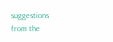suggestions from the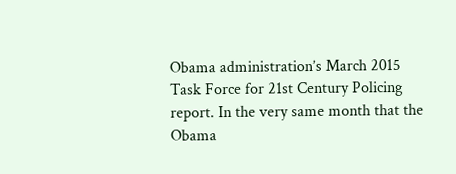Obama administration’s March 2015 Task Force for 21st Century Policing report. In the very same month that the Obama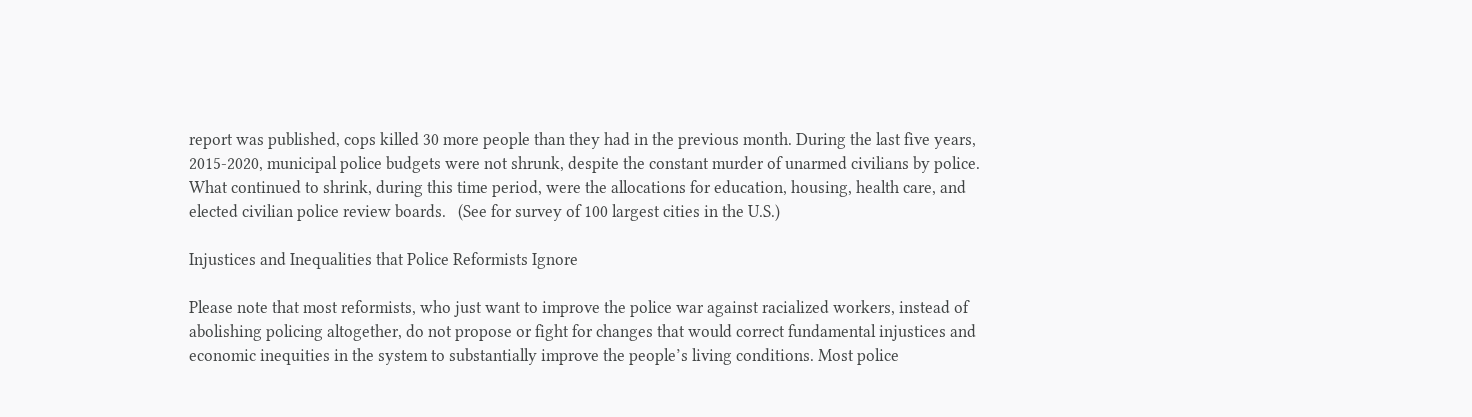report was published, cops killed 30 more people than they had in the previous month. During the last five years,  2015-2020, municipal police budgets were not shrunk, despite the constant murder of unarmed civilians by police. What continued to shrink, during this time period, were the allocations for education, housing, health care, and elected civilian police review boards.   (See for survey of 100 largest cities in the U.S.)

Injustices and Inequalities that Police Reformists Ignore

Please note that most reformists, who just want to improve the police war against racialized workers, instead of abolishing policing altogether, do not propose or fight for changes that would correct fundamental injustices and economic inequities in the system to substantially improve the people’s living conditions. Most police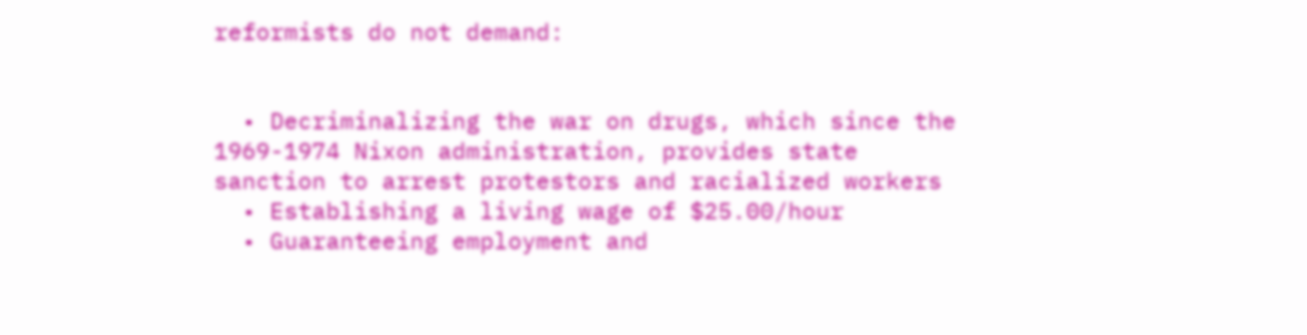reformists do not demand:


  • Decriminalizing the war on drugs, which since the 1969-1974 Nixon administration, provides state sanction to arrest protestors and racialized workers
  • Establishing a living wage of $25.00/hour
  • Guaranteeing employment and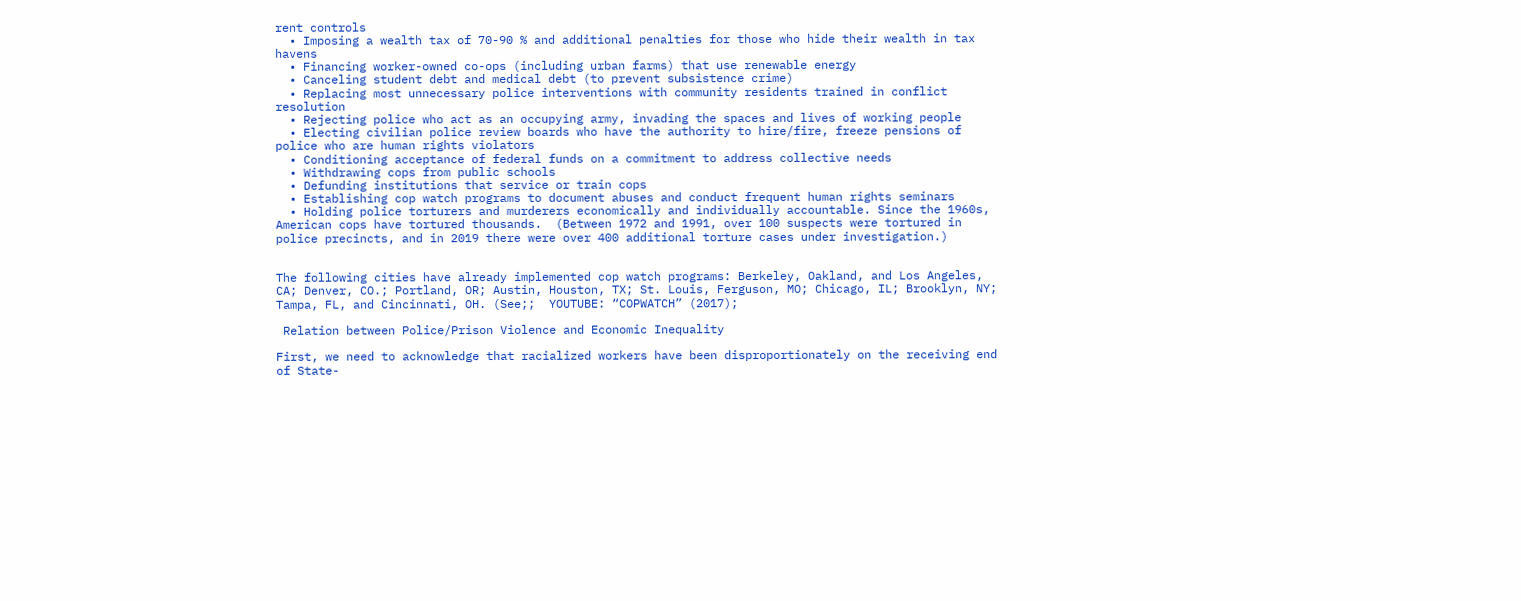rent controls
  • Imposing a wealth tax of 70-90 % and additional penalties for those who hide their wealth in tax havens
  • Financing worker-owned co-ops (including urban farms) that use renewable energy
  • Canceling student debt and medical debt (to prevent subsistence crime)
  • Replacing most unnecessary police interventions with community residents trained in conflict resolution
  • Rejecting police who act as an occupying army, invading the spaces and lives of working people
  • Electing civilian police review boards who have the authority to hire/fire, freeze pensions of police who are human rights violators
  • Conditioning acceptance of federal funds on a commitment to address collective needs
  • Withdrawing cops from public schools
  • Defunding institutions that service or train cops
  • Establishing cop watch programs to document abuses and conduct frequent human rights seminars
  • Holding police torturers and murderers economically and individually accountable. Since the 1960s, American cops have tortured thousands.  (Between 1972 and 1991, over 100 suspects were tortured in police precincts, and in 2019 there were over 400 additional torture cases under investigation.)


The following cities have already implemented cop watch programs: Berkeley, Oakland, and Los Angeles, CA; Denver, CO.; Portland, OR; Austin, Houston, TX; St. Louis, Ferguson, MO; Chicago, IL; Brooklyn, NY; Tampa, FL, and Cincinnati, OH. (See;;  YOUTUBE: “COPWATCH” (2017);

 Relation between Police/Prison Violence and Economic Inequality

First, we need to acknowledge that racialized workers have been disproportionately on the receiving end of State-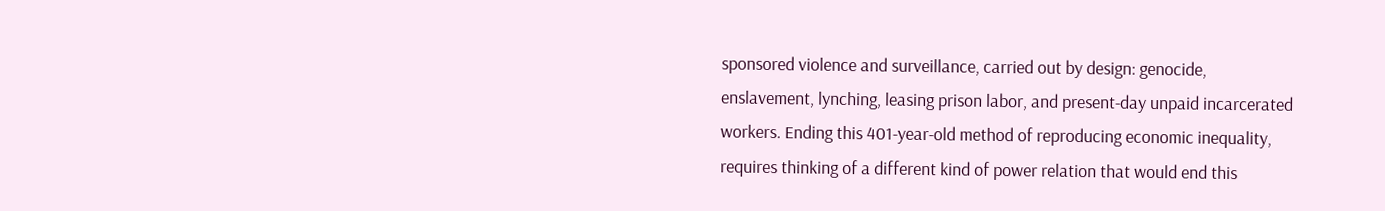sponsored violence and surveillance, carried out by design: genocide, enslavement, lynching, leasing prison labor, and present-day unpaid incarcerated workers. Ending this 401-year-old method of reproducing economic inequality, requires thinking of a different kind of power relation that would end this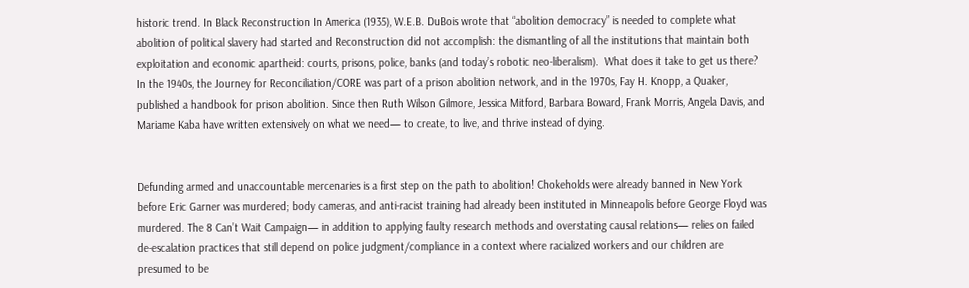historic trend. In Black Reconstruction In America (1935), W.E.B. DuBois wrote that “abolition democracy” is needed to complete what abolition of political slavery had started and Reconstruction did not accomplish: the dismantling of all the institutions that maintain both exploitation and economic apartheid: courts, prisons, police, banks (and today’s robotic neo-liberalism).  What does it take to get us there? In the 1940s, the Journey for Reconciliation/CORE was part of a prison abolition network, and in the 1970s, Fay H. Knopp, a Quaker, published a handbook for prison abolition. Since then Ruth Wilson Gilmore, Jessica Mitford, Barbara Boward, Frank Morris, Angela Davis, and Mariame Kaba have written extensively on what we need— to create, to live, and thrive instead of dying.


Defunding armed and unaccountable mercenaries is a first step on the path to abolition! Chokeholds were already banned in New York before Eric Garner was murdered; body cameras, and anti-racist training had already been instituted in Minneapolis before George Floyd was murdered. The 8 Can’t Wait Campaign— in addition to applying faulty research methods and overstating causal relations— relies on failed de-escalation practices that still depend on police judgment/compliance in a context where racialized workers and our children are presumed to be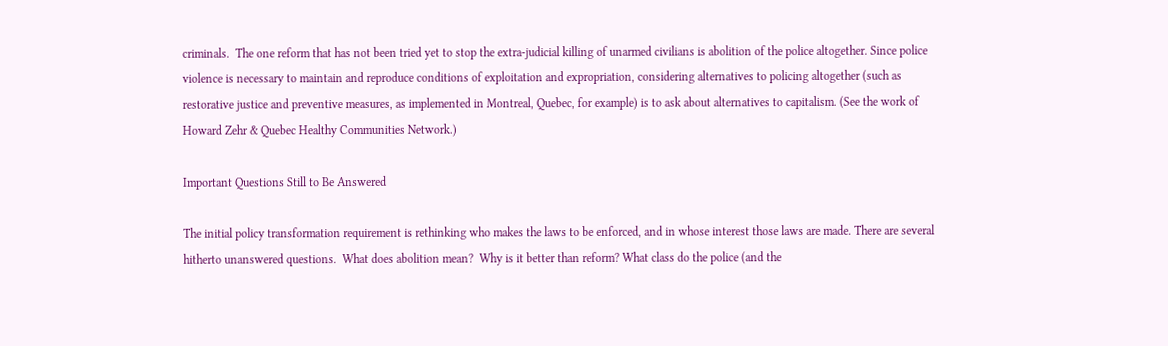criminals.  The one reform that has not been tried yet to stop the extra-judicial killing of unarmed civilians is abolition of the police altogether. Since police violence is necessary to maintain and reproduce conditions of exploitation and expropriation, considering alternatives to policing altogether (such as restorative justice and preventive measures, as implemented in Montreal, Quebec, for example) is to ask about alternatives to capitalism. (See the work of Howard Zehr & Quebec Healthy Communities Network.)

Important Questions Still to Be Answered

The initial policy transformation requirement is rethinking who makes the laws to be enforced, and in whose interest those laws are made. There are several hitherto unanswered questions.  What does abolition mean?  Why is it better than reform? What class do the police (and the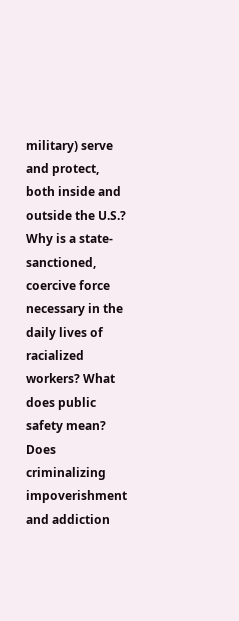military) serve and protect, both inside and outside the U.S.? Why is a state-sanctioned, coercive force necessary in the daily lives of racialized workers? What does public safety mean?   Does criminalizing impoverishment and addiction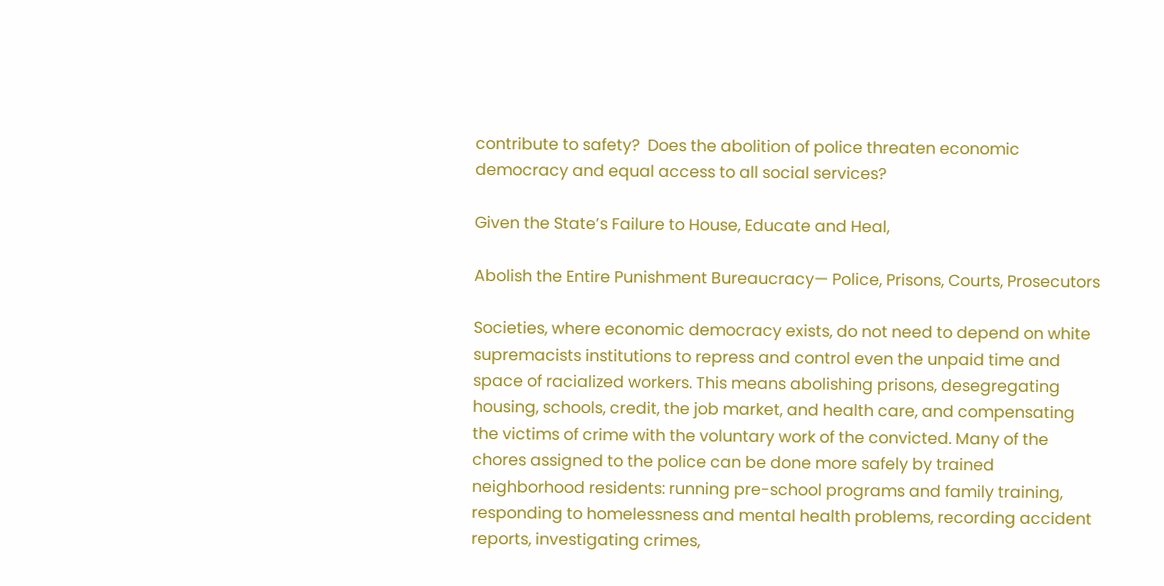contribute to safety?  Does the abolition of police threaten economic democracy and equal access to all social services?

Given the State’s Failure to House, Educate and Heal,

Abolish the Entire Punishment Bureaucracy— Police, Prisons, Courts, Prosecutors

Societies, where economic democracy exists, do not need to depend on white supremacists institutions to repress and control even the unpaid time and space of racialized workers. This means abolishing prisons, desegregating housing, schools, credit, the job market, and health care, and compensating the victims of crime with the voluntary work of the convicted. Many of the chores assigned to the police can be done more safely by trained neighborhood residents: running pre-school programs and family training, responding to homelessness and mental health problems, recording accident reports, investigating crimes,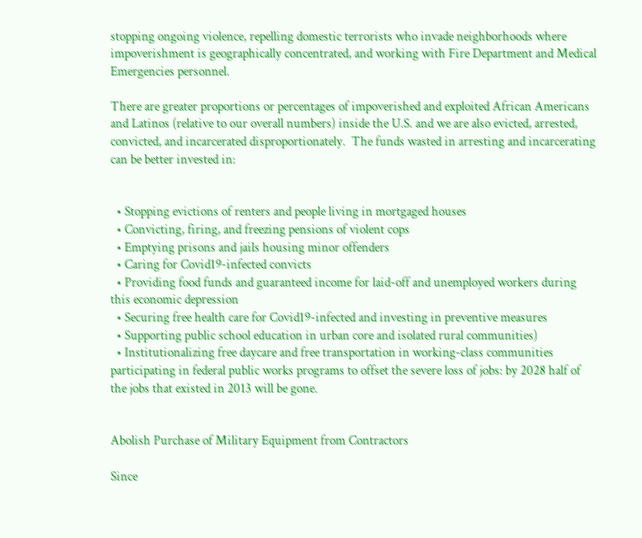stopping ongoing violence, repelling domestic terrorists who invade neighborhoods where impoverishment is geographically concentrated, and working with Fire Department and Medical Emergencies personnel.

There are greater proportions or percentages of impoverished and exploited African Americans and Latinos (relative to our overall numbers) inside the U.S. and we are also evicted, arrested, convicted, and incarcerated disproportionately.  The funds wasted in arresting and incarcerating can be better invested in:


  • Stopping evictions of renters and people living in mortgaged houses
  • Convicting, firing, and freezing pensions of violent cops
  • Emptying prisons and jails housing minor offenders
  • Caring for Covid19-infected convicts
  • Providing food funds and guaranteed income for laid-off and unemployed workers during this economic depression
  • Securing free health care for Covid19-infected and investing in preventive measures
  • Supporting public school education in urban core and isolated rural communities)
  • Institutionalizing free daycare and free transportation in working-class communities participating in federal public works programs to offset the severe loss of jobs: by 2028 half of the jobs that existed in 2013 will be gone.


Abolish Purchase of Military Equipment from Contractors

Since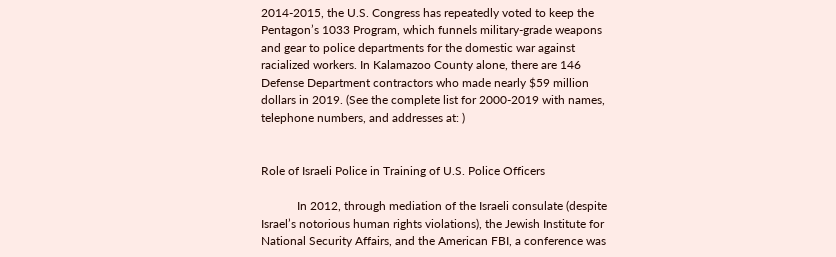2014-2015, the U.S. Congress has repeatedly voted to keep the Pentagon’s 1033 Program, which funnels military-grade weapons and gear to police departments for the domestic war against racialized workers. In Kalamazoo County alone, there are 146 Defense Department contractors who made nearly $59 million dollars in 2019. (See the complete list for 2000-2019 with names, telephone numbers, and addresses at: )


Role of Israeli Police in Training of U.S. Police Officers

            In 2012, through mediation of the Israeli consulate (despite Israel’s notorious human rights violations), the Jewish Institute for National Security Affairs, and the American FBI, a conference was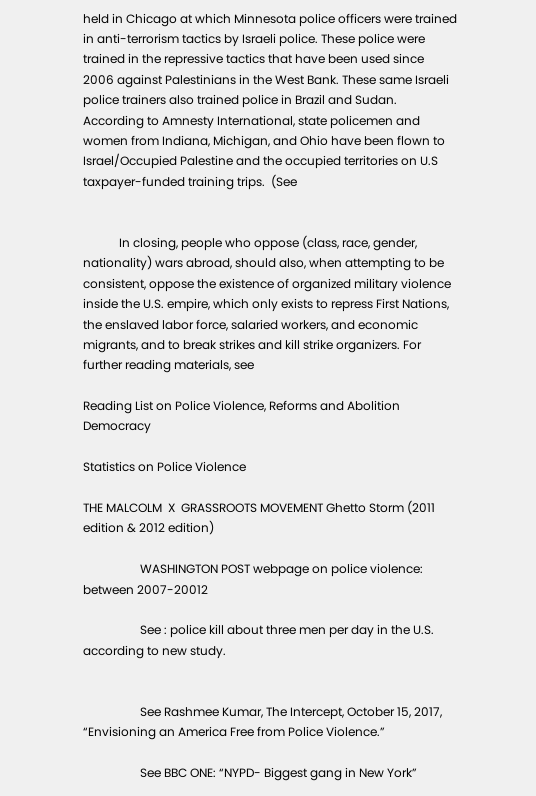held in Chicago at which Minnesota police officers were trained in anti-terrorism tactics by Israeli police. These police were trained in the repressive tactics that have been used since 2006 against Palestinians in the West Bank. These same Israeli police trainers also trained police in Brazil and Sudan. According to Amnesty International, state policemen and women from Indiana, Michigan, and Ohio have been flown to Israel/Occupied Palestine and the occupied territories on U.S taxpayer-funded training trips.  (See


            In closing, people who oppose (class, race, gender, nationality) wars abroad, should also, when attempting to be consistent, oppose the existence of organized military violence inside the U.S. empire, which only exists to repress First Nations, the enslaved labor force, salaried workers, and economic migrants, and to break strikes and kill strike organizers. For further reading materials, see

Reading List on Police Violence, Reforms and Abolition Democracy

Statistics on Police Violence

THE MALCOLM  X  GRASSROOTS MOVEMENT Ghetto Storm (2011 edition & 2012 edition)

                   WASHINGTON POST webpage on police violence: between 2007-20012

                   See : police kill about three men per day in the U.S. according to new study.


                   See Rashmee Kumar, The Intercept, October 15, 2017, “Envisioning an America Free from Police Violence.”

                   See BBC ONE: “NYPD- Biggest gang in New York”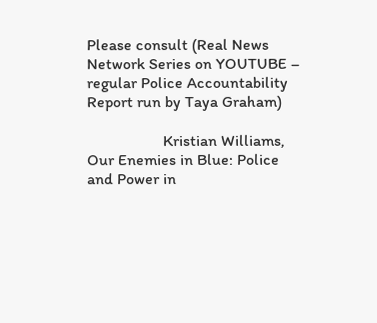Please consult (Real News Network Series on YOUTUBE – regular Police Accountability Report run by Taya Graham)

                   Kristian Williams, Our Enemies in Blue: Police and Power in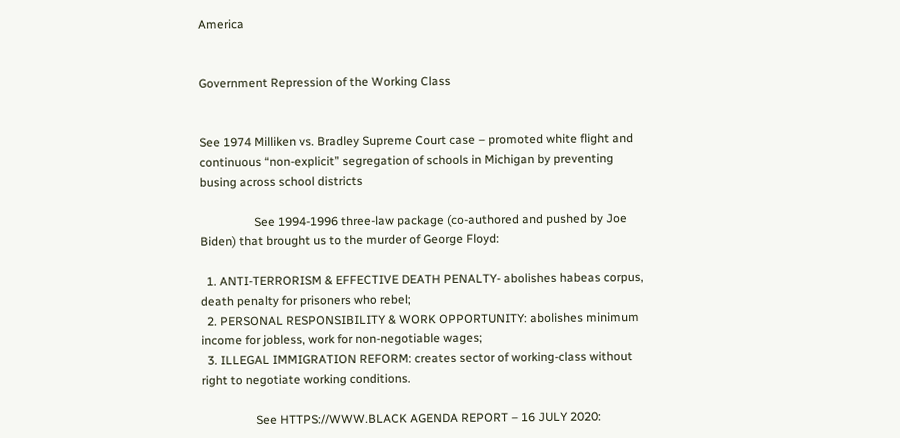America


Government Repression of the Working Class


See 1974 Milliken vs. Bradley Supreme Court case – promoted white flight and continuous “non-explicit” segregation of schools in Michigan by preventing busing across school districts

                  See 1994-1996 three-law package (co-authored and pushed by Joe Biden) that brought us to the murder of George Floyd:

  1. ANTI-TERRORISM & EFFECTIVE DEATH PENALTY- abolishes habeas corpus, death penalty for prisoners who rebel;
  2. PERSONAL RESPONSIBILITY & WORK OPPORTUNITY: abolishes minimum income for jobless, work for non-negotiable wages;
  3. ILLEGAL IMMIGRATION REFORM: creates sector of working-class without right to negotiate working conditions.

                  See HTTPS://WWW.BLACK AGENDA REPORT – 16 JULY 2020: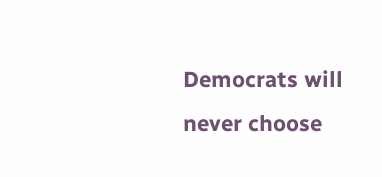Democrats will never choose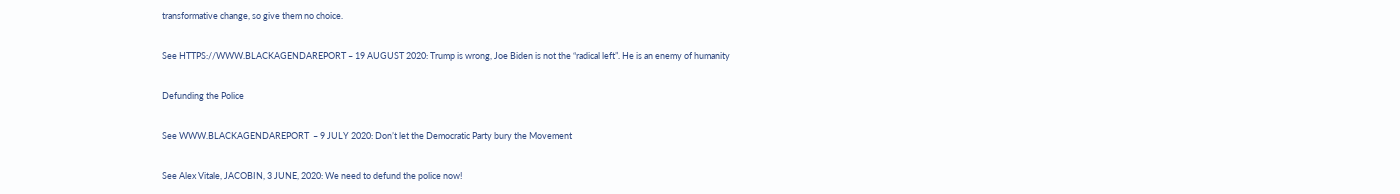transformative change, so give them no choice.

See HTTPS://WWW.BLACKAGENDAREPORT – 19 AUGUST 2020: Trump is wrong, Joe Biden is not the “radical left”. He is an enemy of humanity

Defunding the Police

See WWW.BLACKAGENDAREPORT  – 9 JULY 2020: Don’t let the Democratic Party bury the Movement

See Alex Vitale, JACOBIN, 3 JUNE, 2020: We need to defund the police now!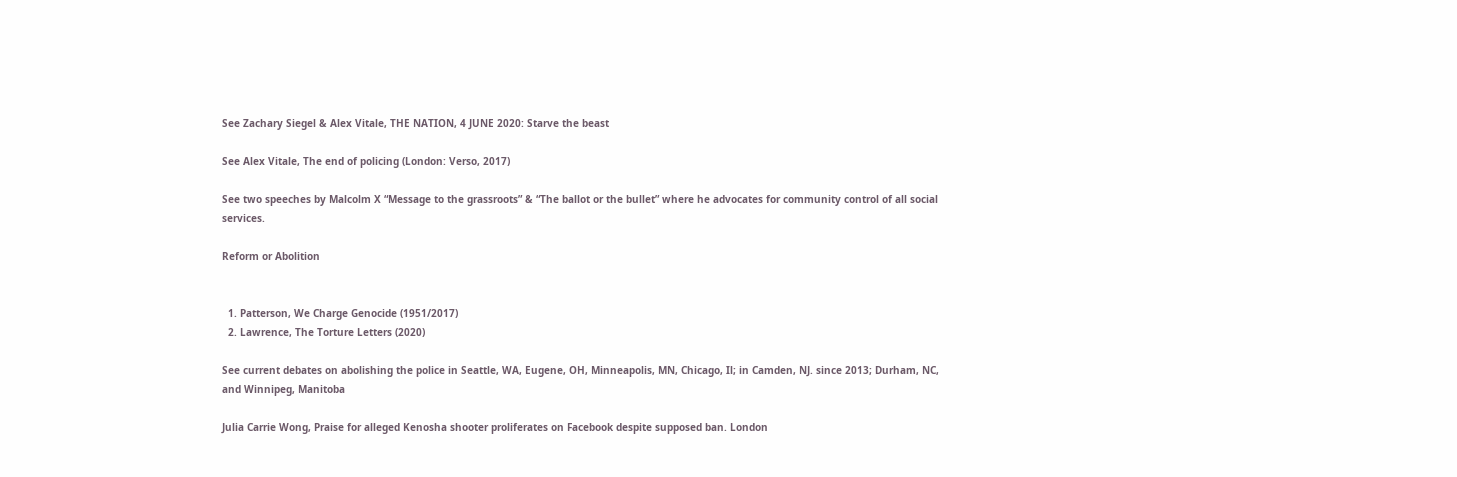See Zachary Siegel & Alex Vitale, THE NATION, 4 JUNE 2020: Starve the beast

See Alex Vitale, The end of policing (London: Verso, 2017)

See two speeches by Malcolm X “Message to the grassroots” & “The ballot or the bullet” where he advocates for community control of all social services.

Reform or Abolition


  1. Patterson, We Charge Genocide (1951/2017)
  2. Lawrence, The Torture Letters (2020)

See current debates on abolishing the police in Seattle, WA, Eugene, OH, Minneapolis, MN, Chicago, Il; in Camden, NJ. since 2013; Durham, NC, and Winnipeg, Manitoba

Julia Carrie Wong, Praise for alleged Kenosha shooter proliferates on Facebook despite supposed ban. London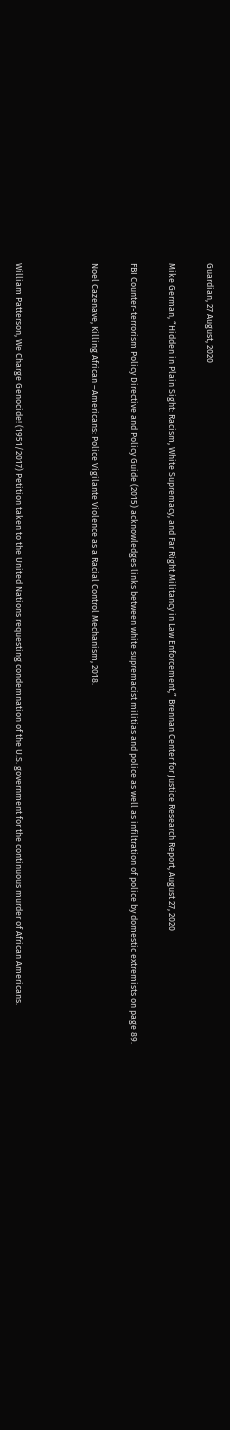Guardian, 27 August, 2020

Mike German, “Hidden in Plain Sight: Racism, White Supremacy, and Far Right Militancy in Law Enforcement,” Brennan Center for Justice Research Report, August 27, 2020

FBI Counter-terrorism Policy Directive and Policy Guide (2015) acknowledges links between white supremacist militias and police as well as infiltration of police by domestic extremists on page 89.

Noel Cazenave, Killing African –Americans: Police Vigilante Violence as a Racial Control Mechanism, 2018.



William Patterson, We Charge Genocide! (1951/2017) Petition taken to the United Nations requesting condemnation of the U.S. government for the continuous murder of African Americans.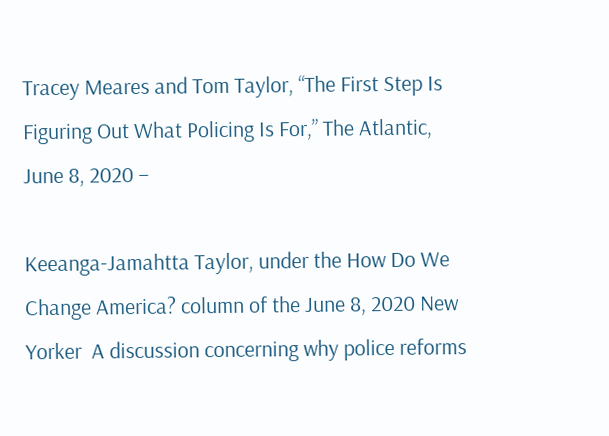Tracey Meares and Tom Taylor, “The First Step Is Figuring Out What Policing Is For,” The Atlantic, June 8, 2020 –

Keeanga-Jamahtta Taylor, under the How Do We Change America? column of the June 8, 2020 New Yorker  A discussion concerning why police reforms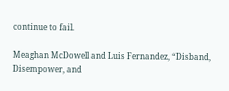continue to fail.

Meaghan McDowell and Luis Fernandez, “Disband, Disempower, and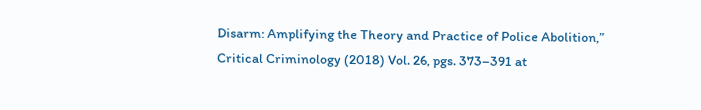Disarm: Amplifying the Theory and Practice of Police Abolition,” Critical Criminology (2018) Vol. 26, pgs. 373–391 at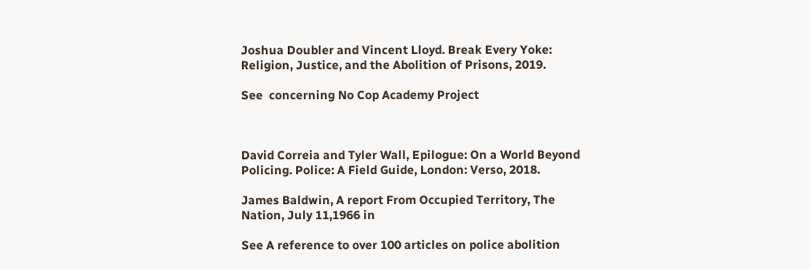Joshua Doubler and Vincent Lloyd. Break Every Yoke: Religion, Justice, and the Abolition of Prisons, 2019.

See  concerning No Cop Academy Project



David Correia and Tyler Wall, Epilogue: On a World Beyond Policing. Police: A Field Guide, London: Verso, 2018.

James Baldwin, A report From Occupied Territory, The Nation, July 11,1966 in

See A reference to over 100 articles on police abolition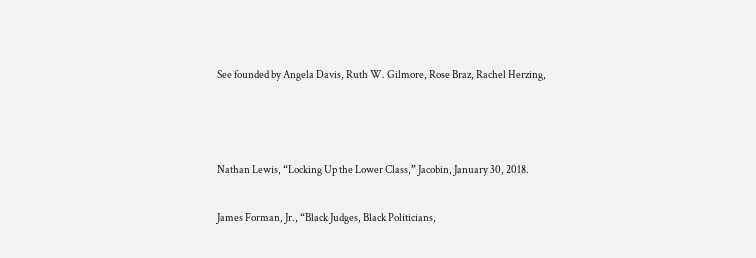See founded by Angela Davis, Ruth W. Gilmore, Rose Braz, Rachel Herzing,



Nathan Lewis, “Locking Up the Lower Class,” Jacobin, January 30, 2018.

James Forman, Jr., “Black Judges, Black Politicians,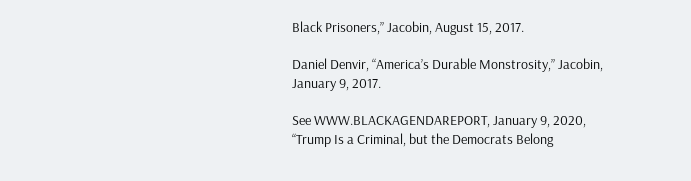Black Prisoners,” Jacobin, August 15, 2017.

Daniel Denvir, “America’s Durable Monstrosity,” Jacobin, January 9, 2017.

See WWW.BLACKAGENDAREPORT, January 9, 2020, “Trump Is a Criminal, but the Democrats Belong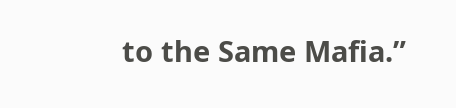to the Same Mafia.”